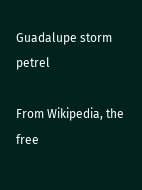Guadalupe storm petrel

From Wikipedia, the free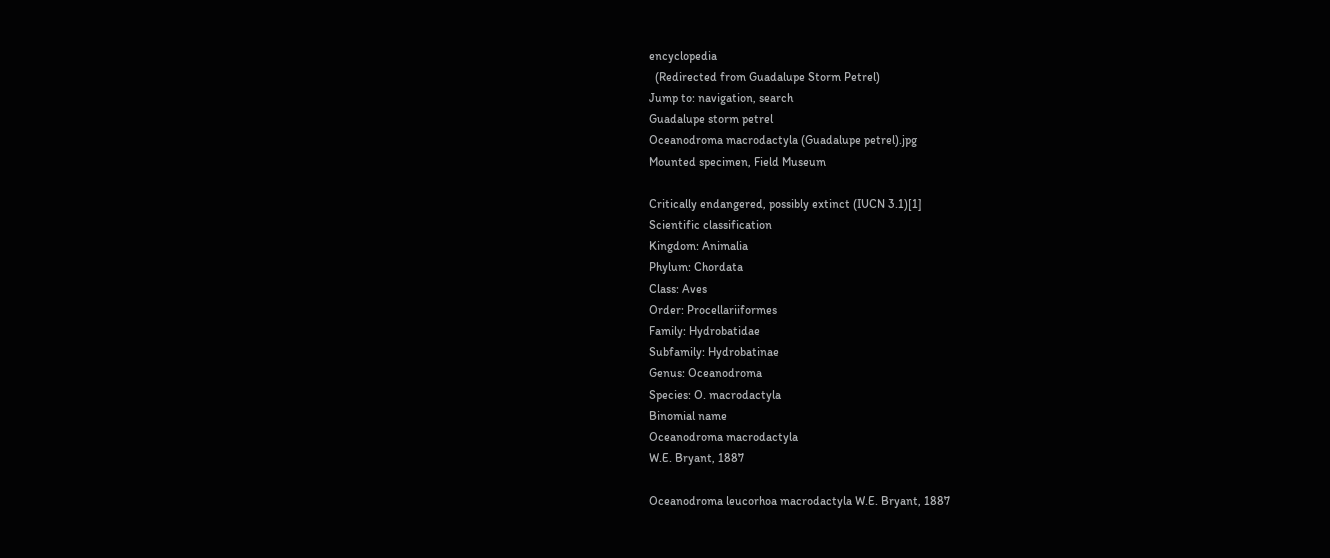encyclopedia
  (Redirected from Guadalupe Storm Petrel)
Jump to: navigation, search
Guadalupe storm petrel
Oceanodroma macrodactyla (Guadalupe petrel).jpg
Mounted specimen, Field Museum

Critically endangered, possibly extinct (IUCN 3.1)[1]
Scientific classification
Kingdom: Animalia
Phylum: Chordata
Class: Aves
Order: Procellariiformes
Family: Hydrobatidae
Subfamily: Hydrobatinae
Genus: Oceanodroma
Species: O. macrodactyla
Binomial name
Oceanodroma macrodactyla
W.E. Bryant, 1887

Oceanodroma leucorhoa macrodactyla W.E. Bryant, 1887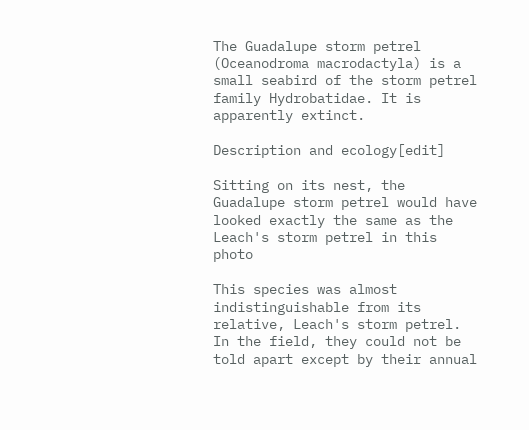The Guadalupe storm petrel (Oceanodroma macrodactyla) is a small seabird of the storm petrel family Hydrobatidae. It is apparently extinct.

Description and ecology[edit]

Sitting on its nest, the Guadalupe storm petrel would have looked exactly the same as the Leach's storm petrel in this photo

This species was almost indistinguishable from its relative, Leach's storm petrel. In the field, they could not be told apart except by their annual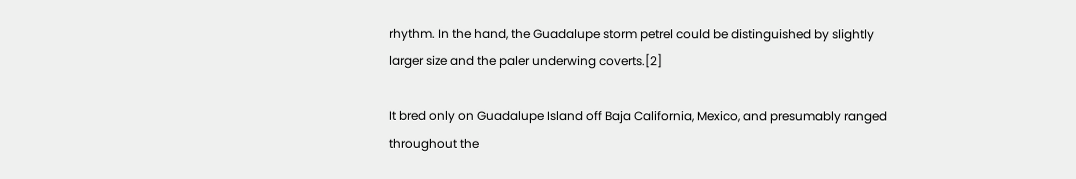rhythm. In the hand, the Guadalupe storm petrel could be distinguished by slightly larger size and the paler underwing coverts.[2]

It bred only on Guadalupe Island off Baja California, Mexico, and presumably ranged throughout the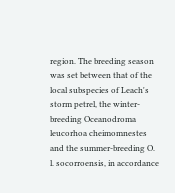region. The breeding season was set between that of the local subspecies of Leach's storm petrel, the winter-breeding Oceanodroma leucorhoa cheimomnestes and the summer-breeding O. l. socorroensis, in accordance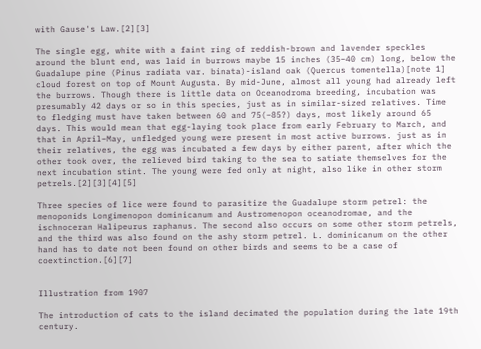with Gause's Law.[2][3]

The single egg, white with a faint ring of reddish-brown and lavender speckles around the blunt end, was laid in burrows maybe 15 inches (35–40 cm) long, below the Guadalupe pine (Pinus radiata var. binata)-island oak (Quercus tomentella)[note 1] cloud forest on top of Mount Augusta. By mid-June, almost all young had already left the burrows. Though there is little data on Oceanodroma breeding, incubation was presumably 42 days or so in this species, just as in similar-sized relatives. Time to fledging must have taken between 60 and 75(−85?) days, most likely around 65 days. This would mean that egg-laying took place from early February to March, and that in April–May, unfledged young were present in most active burrows. just as in their relatives, the egg was incubated a few days by either parent, after which the other took over, the relieved bird taking to the sea to satiate themselves for the next incubation stint. The young were fed only at night, also like in other storm petrels.[2][3][4][5]

Three species of lice were found to parasitize the Guadalupe storm petrel: the menoponids Longimenopon dominicanum and Austromenopon oceanodromae, and the ischnoceran Halipeurus raphanus. The second also occurs on some other storm petrels, and the third was also found on the ashy storm petrel. L. dominicanum on the other hand has to date not been found on other birds and seems to be a case of coextinction.[6][7]


Illustration from 1907

The introduction of cats to the island decimated the population during the late 19th century.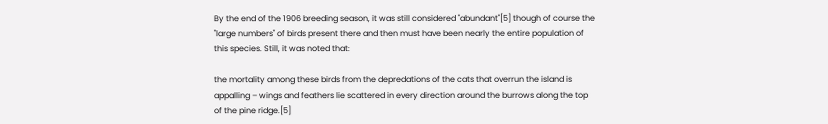By the end of the 1906 breeding season, it was still considered "abundant"[5] though of course the "large numbers" of birds present there and then must have been nearly the entire population of this species. Still, it was noted that:

the mortality among these birds from the depredations of the cats that overrun the island is appalling – wings and feathers lie scattered in every direction around the burrows along the top of the pine ridge.[5]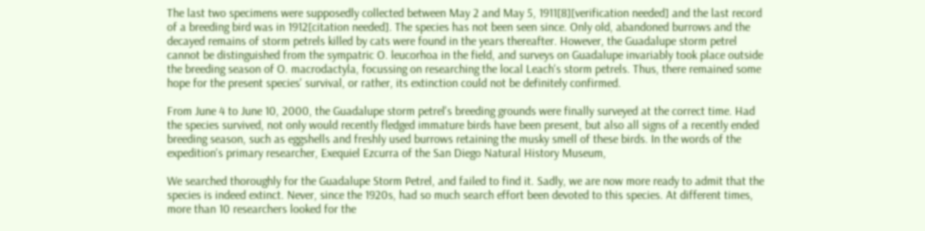The last two specimens were supposedly collected between May 2 and May 5, 1911[8][verification needed] and the last record of a breeding bird was in 1912[citation needed]. The species has not been seen since. Only old, abandoned burrows and the decayed remains of storm petrels killed by cats were found in the years thereafter. However, the Guadalupe storm petrel cannot be distinguished from the sympatric O. leucorhoa in the field, and surveys on Guadalupe invariably took place outside the breeding season of O. macrodactyla, focussing on researching the local Leach's storm petrels. Thus, there remained some hope for the present species' survival, or rather, its extinction could not be definitely confirmed.

From June 4 to June 10, 2000, the Guadalupe storm petrel's breeding grounds were finally surveyed at the correct time. Had the species survived, not only would recently fledged immature birds have been present, but also all signs of a recently ended breeding season, such as eggshells and freshly used burrows retaining the musky smell of these birds. In the words of the expedition's primary researcher, Exequiel Ezcurra of the San Diego Natural History Museum,

We searched thoroughly for the Guadalupe Storm Petrel, and failed to find it. Sadly, we are now more ready to admit that the species is indeed extinct. Never, since the 1920s, had so much search effort been devoted to this species. At different times, more than 10 researchers looked for the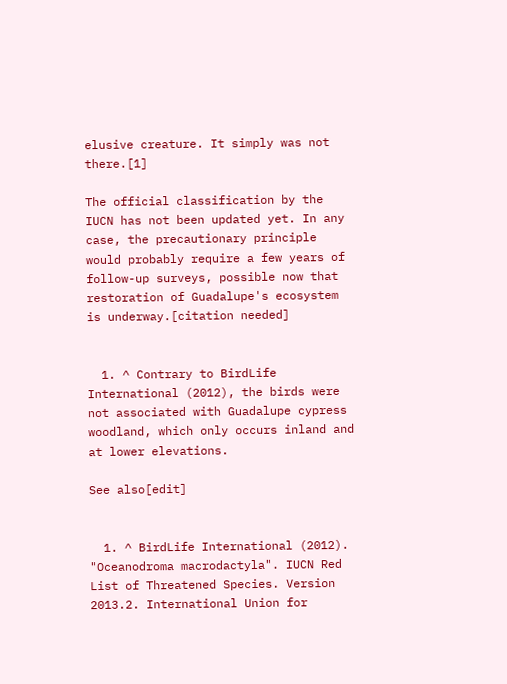elusive creature. It simply was not there.[1]

The official classification by the IUCN has not been updated yet. In any case, the precautionary principle would probably require a few years of follow-up surveys, possible now that restoration of Guadalupe's ecosystem is underway.[citation needed]


  1. ^ Contrary to BirdLife International (2012), the birds were not associated with Guadalupe cypress woodland, which only occurs inland and at lower elevations.

See also[edit]


  1. ^ BirdLife International (2012). "Oceanodroma macrodactyla". IUCN Red List of Threatened Species. Version 2013.2. International Union for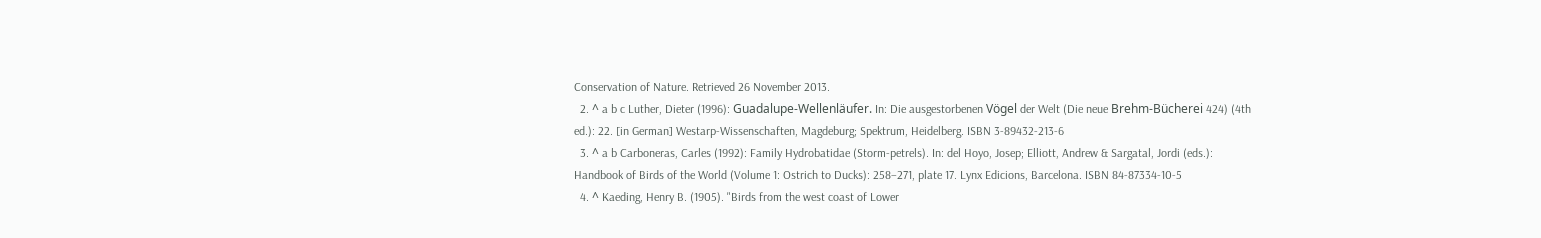Conservation of Nature. Retrieved 26 November 2013.
  2. ^ a b c Luther, Dieter (1996): Guadalupe-Wellenläufer. In: Die ausgestorbenen Vögel der Welt (Die neue Brehm-Bücherei 424) (4th ed.): 22. [in German] Westarp-Wissenschaften, Magdeburg; Spektrum, Heidelberg. ISBN 3-89432-213-6
  3. ^ a b Carboneras, Carles (1992): Family Hydrobatidae (Storm-petrels). In: del Hoyo, Josep; Elliott, Andrew & Sargatal, Jordi (eds.): Handbook of Birds of the World (Volume 1: Ostrich to Ducks): 258–271, plate 17. Lynx Edicions, Barcelona. ISBN 84-87334-10-5
  4. ^ Kaeding, Henry B. (1905). "Birds from the west coast of Lower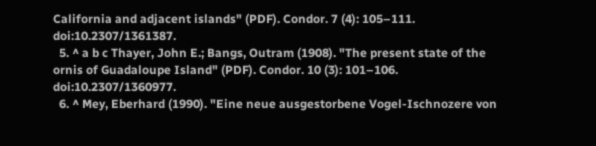California and adjacent islands" (PDF). Condor. 7 (4): 105–111. doi:10.2307/1361387.
  5. ^ a b c Thayer, John E.; Bangs, Outram (1908). "The present state of the ornis of Guadaloupe Island" (PDF). Condor. 10 (3): 101–106. doi:10.2307/1360977.
  6. ^ Mey, Eberhard (1990). "Eine neue ausgestorbene Vogel-Ischnozere von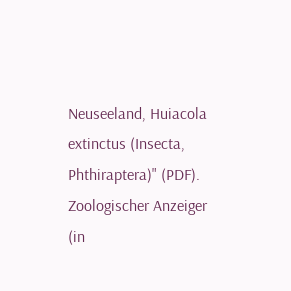Neuseeland, Huiacola extinctus (Insecta, Phthiraptera)" (PDF). Zoologischer Anzeiger (in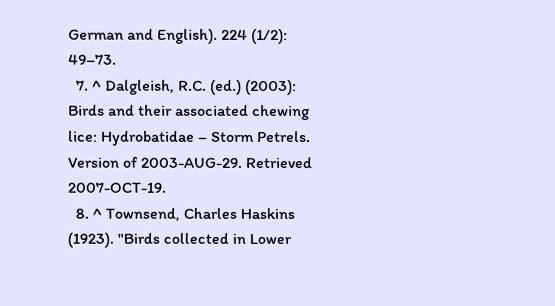German and English). 224 (1/2): 49–73.
  7. ^ Dalgleish, R.C. (ed.) (2003): Birds and their associated chewing lice: Hydrobatidae – Storm Petrels. Version of 2003-AUG-29. Retrieved 2007-OCT-19.
  8. ^ Townsend, Charles Haskins (1923). "Birds collected in Lower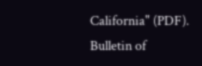California" (PDF). Bulletin of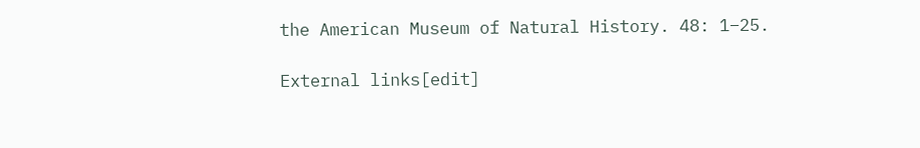the American Museum of Natural History. 48: 1–25.

External links[edit]